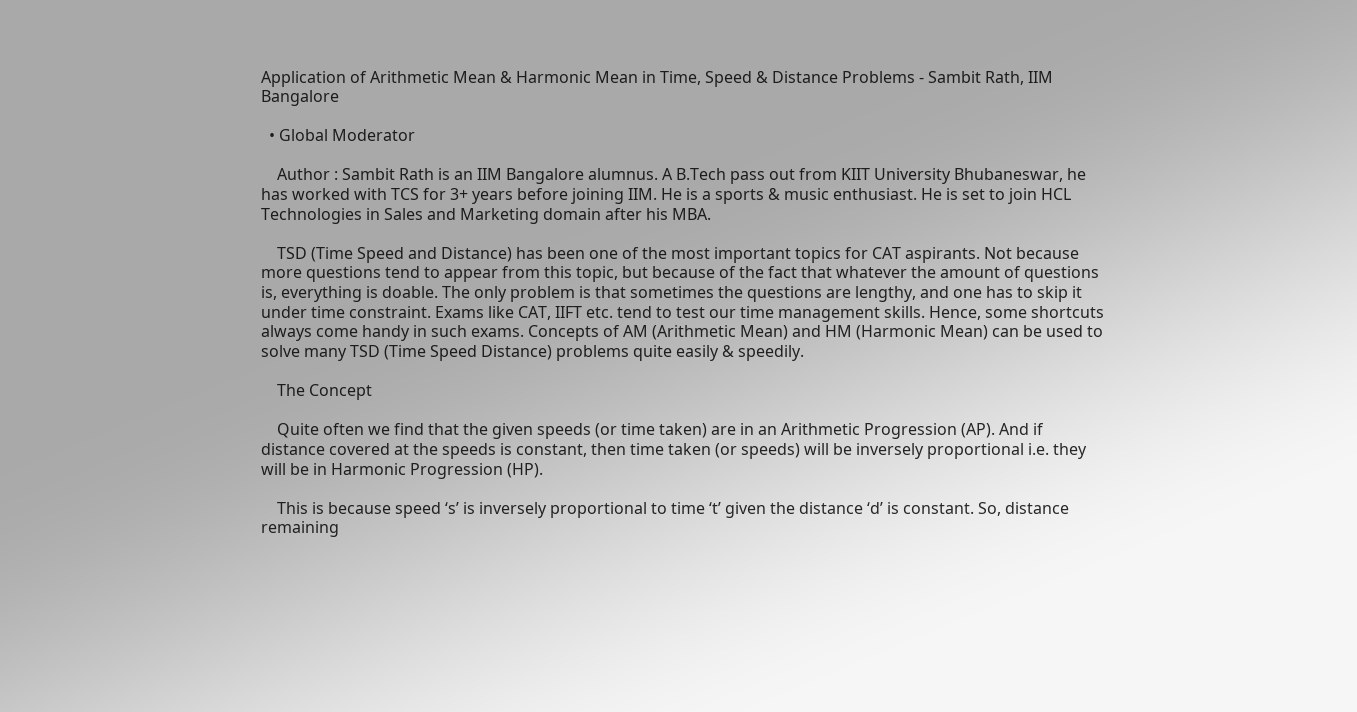Application of Arithmetic Mean & Harmonic Mean in Time, Speed & Distance Problems - Sambit Rath, IIM Bangalore

  • Global Moderator

    Author : Sambit Rath is an IIM Bangalore alumnus. A B.Tech pass out from KIIT University Bhubaneswar, he has worked with TCS for 3+ years before joining IIM. He is a sports & music enthusiast. He is set to join HCL Technologies in Sales and Marketing domain after his MBA.

    TSD (Time Speed and Distance) has been one of the most important topics for CAT aspirants. Not because more questions tend to appear from this topic, but because of the fact that whatever the amount of questions is, everything is doable. The only problem is that sometimes the questions are lengthy, and one has to skip it under time constraint. Exams like CAT, IIFT etc. tend to test our time management skills. Hence, some shortcuts always come handy in such exams. Concepts of AM (Arithmetic Mean) and HM (Harmonic Mean) can be used to solve many TSD (Time Speed Distance) problems quite easily & speedily.

    The Concept

    Quite often we find that the given speeds (or time taken) are in an Arithmetic Progression (AP). And if distance covered at the speeds is constant, then time taken (or speeds) will be inversely proportional i.e. they will be in Harmonic Progression (HP).

    This is because speed ‘s’ is inversely proportional to time ‘t’ given the distance ‘d’ is constant. So, distance remaining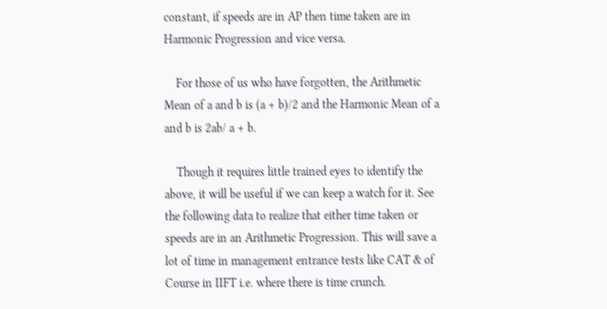constant, if speeds are in AP then time taken are in Harmonic Progression and vice versa.

    For those of us who have forgotten, the Arithmetic Mean of a and b is (a + b)/2 and the Harmonic Mean of a and b is 2ab/ a + b.

    Though it requires little trained eyes to identify the above, it will be useful if we can keep a watch for it. See the following data to realize that either time taken or speeds are in an Arithmetic Progression. This will save a lot of time in management entrance tests like CAT & of Course in IIFT i.e. where there is time crunch.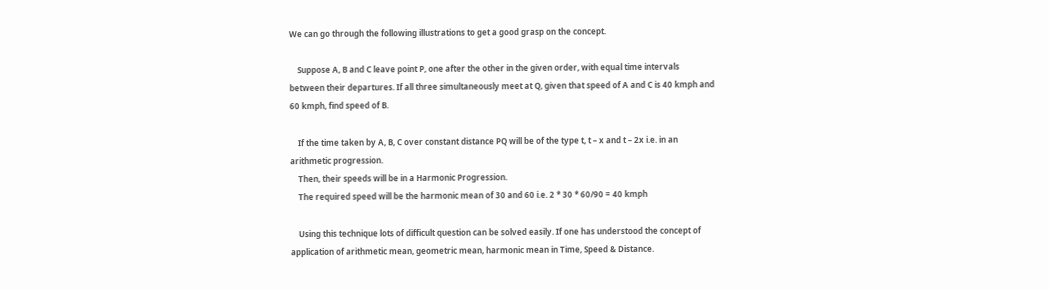We can go through the following illustrations to get a good grasp on the concept.

    Suppose A, B and C leave point P, one after the other in the given order, with equal time intervals between their departures. If all three simultaneously meet at Q, given that speed of A and C is 40 kmph and 60 kmph, find speed of B.

    If the time taken by A, B, C over constant distance PQ will be of the type t, t – x and t – 2x i.e. in an arithmetic progression.
    Then, their speeds will be in a Harmonic Progression.
    The required speed will be the harmonic mean of 30 and 60 i.e. 2 * 30 * 60/90 = 40 kmph

    Using this technique lots of difficult question can be solved easily. If one has understood the concept of application of arithmetic mean, geometric mean, harmonic mean in Time, Speed & Distance.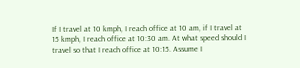If I travel at 10 kmph, I reach office at 10 am, if I travel at 15 kmph, I reach office at 10:30 am. At what speed should I travel so that I reach office at 10:15. Assume I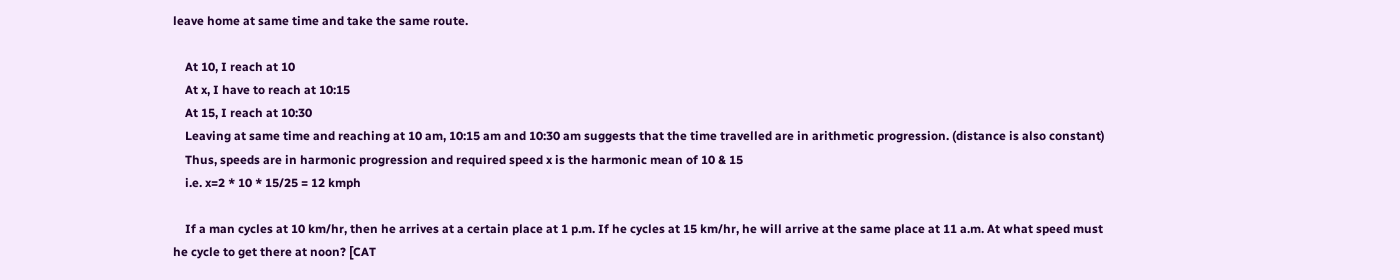leave home at same time and take the same route.

    At 10, I reach at 10
    At x, I have to reach at 10:15
    At 15, I reach at 10:30
    Leaving at same time and reaching at 10 am, 10:15 am and 10:30 am suggests that the time travelled are in arithmetic progression. (distance is also constant)
    Thus, speeds are in harmonic progression and required speed x is the harmonic mean of 10 & 15
    i.e. x=2 * 10 * 15/25 = 12 kmph

    If a man cycles at 10 km/hr, then he arrives at a certain place at 1 p.m. If he cycles at 15 km/hr, he will arrive at the same place at 11 a.m. At what speed must he cycle to get there at noon? [CAT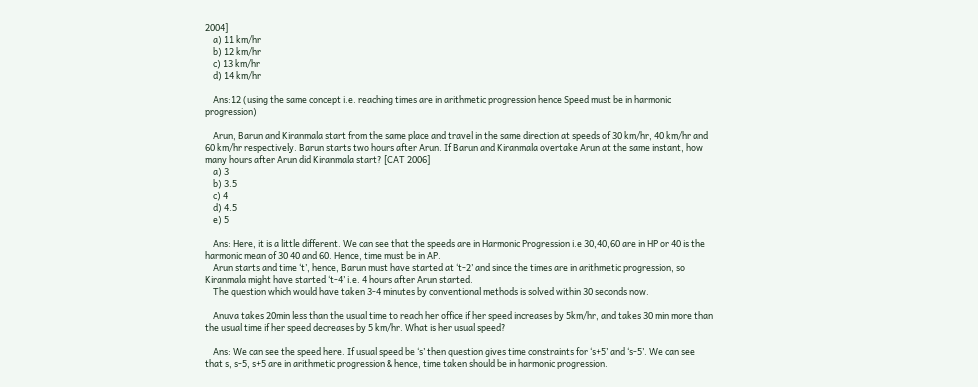2004]
    a) 11 km/hr
    b) 12 km/hr
    c) 13 km/hr
    d) 14 km/hr

    Ans:12 (using the same concept i.e. reaching times are in arithmetic progression hence Speed must be in harmonic progression)

    Arun, Barun and Kiranmala start from the same place and travel in the same direction at speeds of 30 km/hr, 40 km/hr and 60 km/hr respectively. Barun starts two hours after Arun. If Barun and Kiranmala overtake Arun at the same instant, how many hours after Arun did Kiranmala start? [CAT 2006]
    a) 3
    b) 3.5
    c) 4
    d) 4.5
    e) 5

    Ans: Here, it is a little different. We can see that the speeds are in Harmonic Progression i.e 30,40,60 are in HP or 40 is the harmonic mean of 30 40 and 60. Hence, time must be in AP.
    Arun starts and time ‘t’, hence, Barun must have started at ‘t-2’ and since the times are in arithmetic progression, so Kiranmala might have started ‘t-4’ i.e. 4 hours after Arun started.
    The question which would have taken 3-4 minutes by conventional methods is solved within 30 seconds now.

    Anuva takes 20min less than the usual time to reach her office if her speed increases by 5km/hr, and takes 30 min more than the usual time if her speed decreases by 5 km/hr. What is her usual speed?

    Ans: We can see the speed here. If usual speed be ‘s’ then question gives time constraints for ‘s+5’ and ‘s-5’. We can see that s, s-5, s+5 are in arithmetic progression & hence, time taken should be in harmonic progression.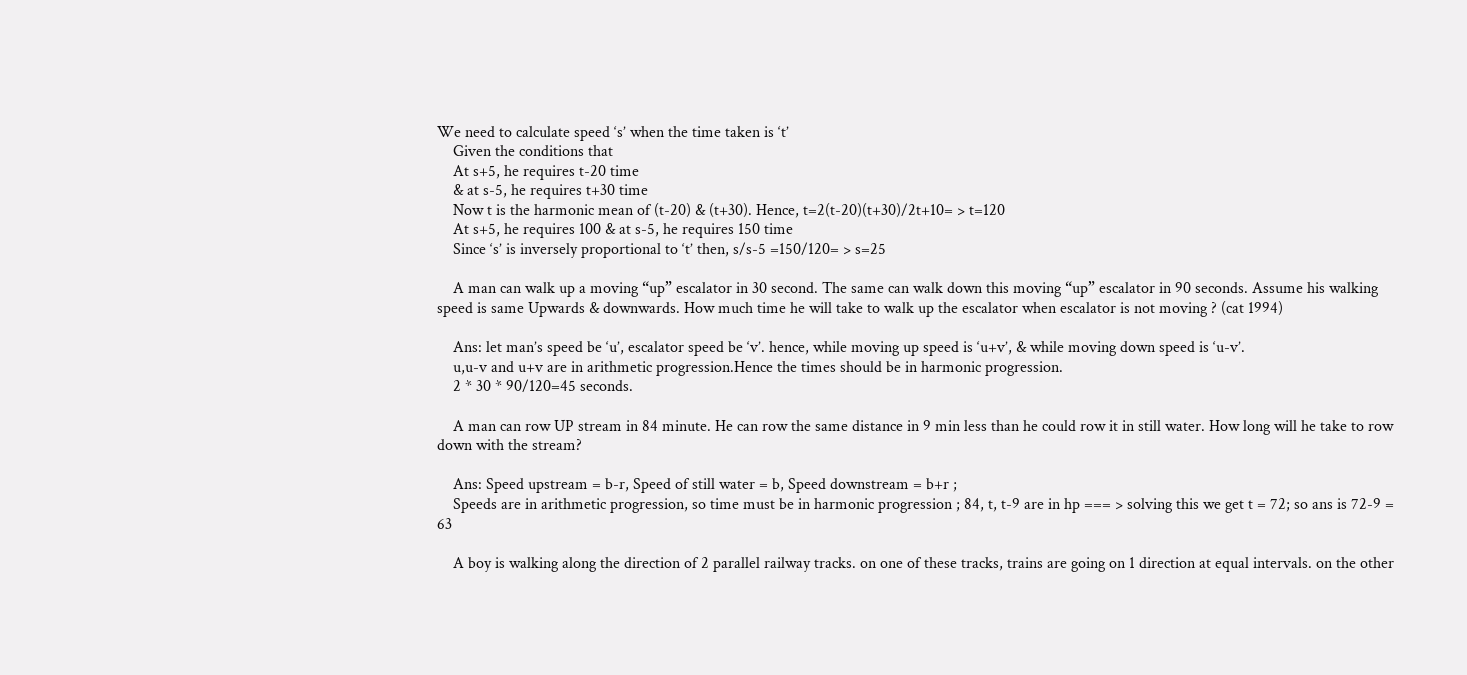We need to calculate speed ‘s’ when the time taken is ‘t’
    Given the conditions that
    At s+5, he requires t-20 time
    & at s-5, he requires t+30 time
    Now t is the harmonic mean of (t-20) & (t+30). Hence, t=2(t-20)(t+30)/2t+10= > t=120
    At s+5, he requires 100 & at s-5, he requires 150 time
    Since ‘s’ is inversely proportional to ‘t’ then, s/s-5 =150/120= > s=25

    A man can walk up a moving “up” escalator in 30 second. The same can walk down this moving “up” escalator in 90 seconds. Assume his walking speed is same Upwards & downwards. How much time he will take to walk up the escalator when escalator is not moving ? (cat 1994)

    Ans: let man’s speed be ‘u’, escalator speed be ‘v’. hence, while moving up speed is ‘u+v’, & while moving down speed is ‘u-v’.
    u,u-v and u+v are in arithmetic progression.Hence the times should be in harmonic progression.
    2 * 30 * 90/120=45 seconds.

    A man can row UP stream in 84 minute. He can row the same distance in 9 min less than he could row it in still water. How long will he take to row down with the stream?

    Ans: Speed upstream = b-r, Speed of still water = b, Speed downstream = b+r ;
    Speeds are in arithmetic progression, so time must be in harmonic progression ; 84, t, t-9 are in hp === > solving this we get t = 72; so ans is 72-9 = 63

    A boy is walking along the direction of 2 parallel railway tracks. on one of these tracks, trains are going on 1 direction at equal intervals. on the other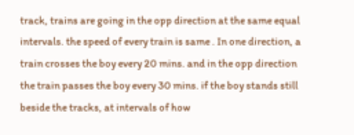track, trains are going in the opp direction at the same equal intervals. the speed of every train is same . In one direction, a train crosses the boy every 20 mins. and in the opp direction the train passes the boy every 30 mins. if the boy stands still beside the tracks, at intervals of how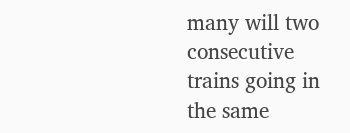many will two consecutive trains going in the same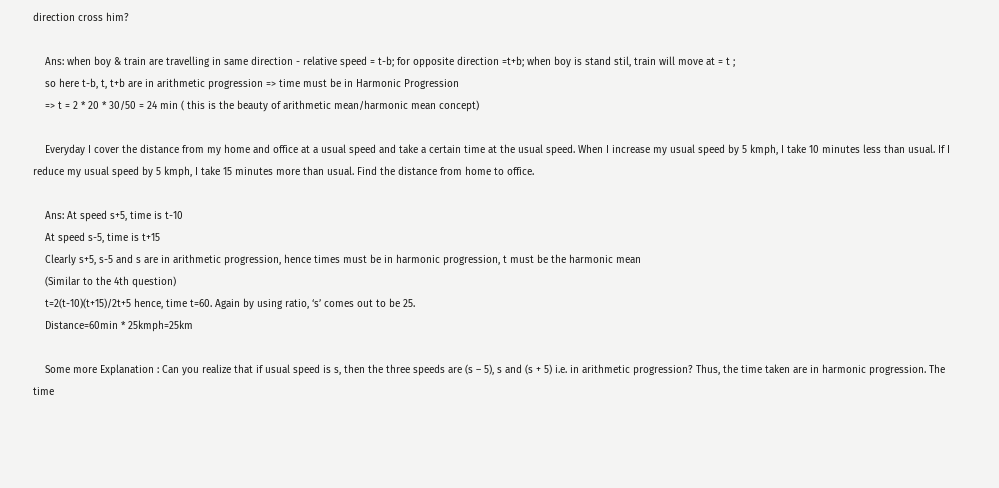direction cross him?

    Ans: when boy & train are travelling in same direction - relative speed = t-b; for opposite direction =t+b; when boy is stand stil, train will move at = t ;
    so here t-b, t, t+b are in arithmetic progression => time must be in Harmonic Progression
    => t = 2 * 20 * 30/50 = 24 min ( this is the beauty of arithmetic mean/harmonic mean concept)

    Everyday I cover the distance from my home and office at a usual speed and take a certain time at the usual speed. When I increase my usual speed by 5 kmph, I take 10 minutes less than usual. If I reduce my usual speed by 5 kmph, I take 15 minutes more than usual. Find the distance from home to office.

    Ans: At speed s+5, time is t-10
    At speed s-5, time is t+15
    Clearly s+5, s-5 and s are in arithmetic progression, hence times must be in harmonic progression, t must be the harmonic mean
    (Similar to the 4th question)
    t=2(t-10)(t+15)/2t+5 hence, time t=60. Again by using ratio, ‘s’ comes out to be 25.
    Distance=60min * 25kmph=25km

    Some more Explanation : Can you realize that if usual speed is s, then the three speeds are (s – 5), s and (s + 5) i.e. in arithmetic progression? Thus, the time taken are in harmonic progression. The time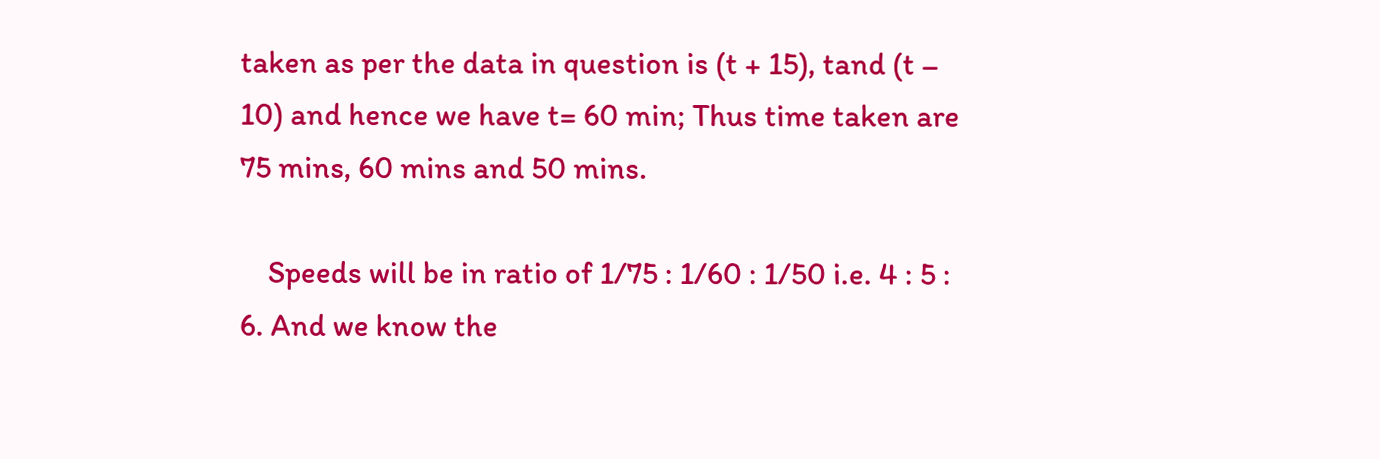taken as per the data in question is (t + 15), tand (t – 10) and hence we have t= 60 min; Thus time taken are 75 mins, 60 mins and 50 mins.

    Speeds will be in ratio of 1/75 : 1/60 : 1/50 i.e. 4 : 5 : 6. And we know the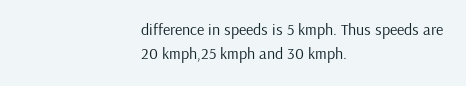difference in speeds is 5 kmph. Thus speeds are 20 kmph,25 kmph and 30 kmph.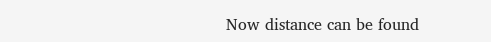Now distance can be found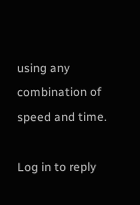using any combination of speed and time.

Log in to reply